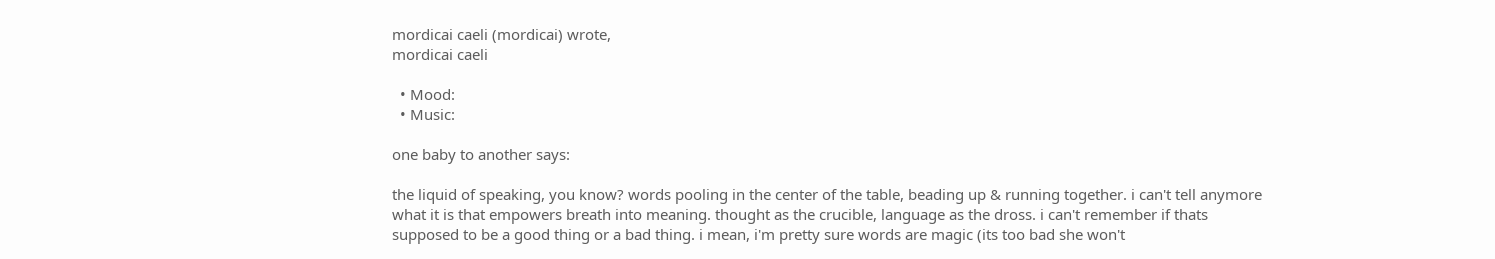mordicai caeli (mordicai) wrote,
mordicai caeli

  • Mood:
  • Music:

one baby to another says:

the liquid of speaking, you know? words pooling in the center of the table, beading up & running together. i can't tell anymore what it is that empowers breath into meaning. thought as the crucible, language as the dross. i can't remember if thats supposed to be a good thing or a bad thing. i mean, i'm pretty sure words are magic (its too bad she won't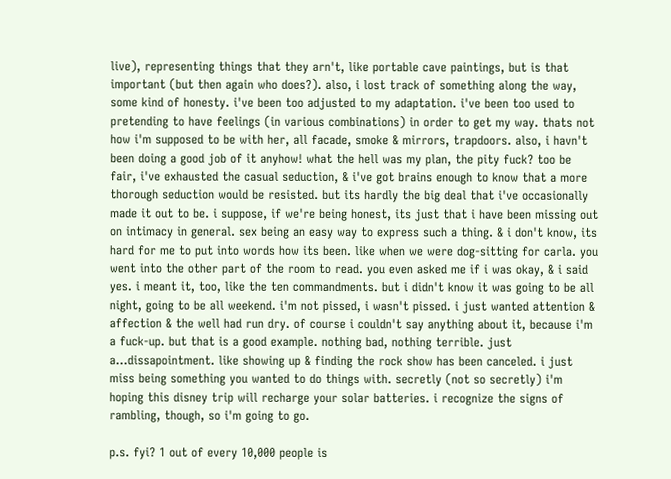live), representing things that they arn't, like portable cave paintings, but is that important (but then again who does?). also, i lost track of something along the way, some kind of honesty. i've been too adjusted to my adaptation. i've been too used to pretending to have feelings (in various combinations) in order to get my way. thats not how i'm supposed to be with her, all facade, smoke & mirrors, trapdoors. also, i havn't been doing a good job of it anyhow! what the hell was my plan, the pity fuck? too be fair, i've exhausted the casual seduction, & i've got brains enough to know that a more thorough seduction would be resisted. but its hardly the big deal that i've occasionally made it out to be. i suppose, if we're being honest, its just that i have been missing out on intimacy in general. sex being an easy way to express such a thing. & i don't know, its hard for me to put into words how its been. like when we were dog-sitting for carla. you went into the other part of the room to read. you even asked me if i was okay, & i said yes. i meant it, too, like the ten commandments. but i didn't know it was going to be all night, going to be all weekend. i'm not pissed, i wasn't pissed. i just wanted attention & affection & the well had run dry. of course i couldn't say anything about it, because i'm a fuck-up. but that is a good example. nothing bad, nothing terrible. just a...dissapointment. like showing up & finding the rock show has been canceled. i just miss being something you wanted to do things with. secretly (not so secretly) i'm hoping this disney trip will recharge your solar batteries. i recognize the signs of rambling, though, so i'm going to go.

p.s. fyi? 1 out of every 10,000 people is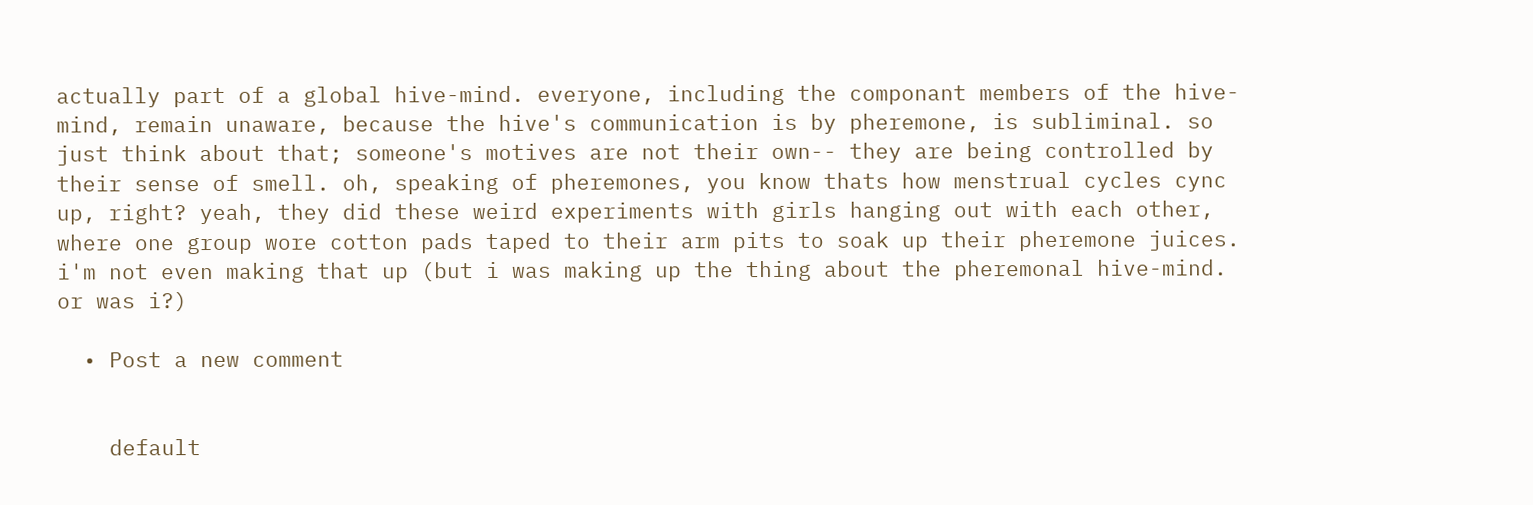actually part of a global hive-mind. everyone, including the componant members of the hive-mind, remain unaware, because the hive's communication is by pheremone, is subliminal. so just think about that; someone's motives are not their own-- they are being controlled by their sense of smell. oh, speaking of pheremones, you know thats how menstrual cycles cync up, right? yeah, they did these weird experiments with girls hanging out with each other, where one group wore cotton pads taped to their arm pits to soak up their pheremone juices. i'm not even making that up (but i was making up the thing about the pheremonal hive-mind. or was i?)

  • Post a new comment


    default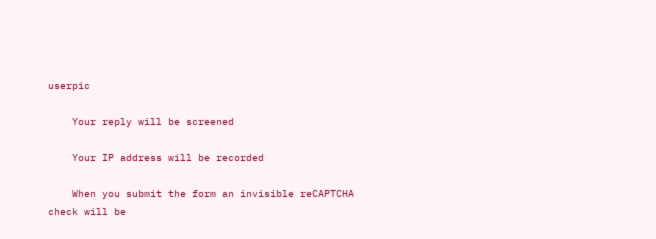userpic

    Your reply will be screened

    Your IP address will be recorded

    When you submit the form an invisible reCAPTCHA check will be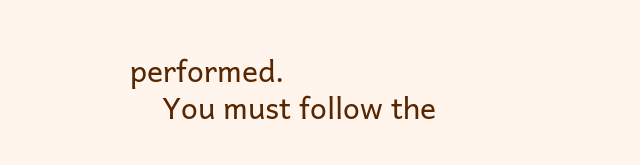performed.
    You must follow the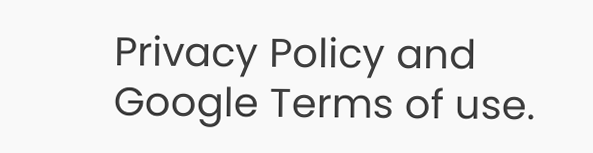Privacy Policy and Google Terms of use.